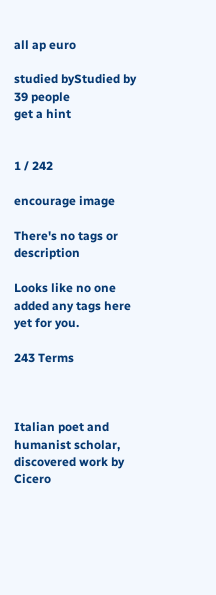all ap euro

studied byStudied by 39 people
get a hint


1 / 242

encourage image

There's no tags or description

Looks like no one added any tags here yet for you.

243 Terms



Italian poet and humanist scholar, discovered work by Cicero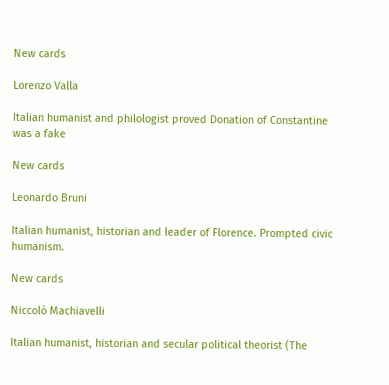New cards

Lorenzo Valla

Italian humanist and philologist proved Donation of Constantine was a fake

New cards

Leonardo Bruni

Italian humanist, historian and leader of Florence. Prompted civic humanism.

New cards

Niccolò Machiavelli

Italian humanist, historian and secular political theorist (The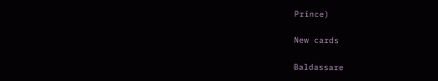Prince)

New cards

Baldassare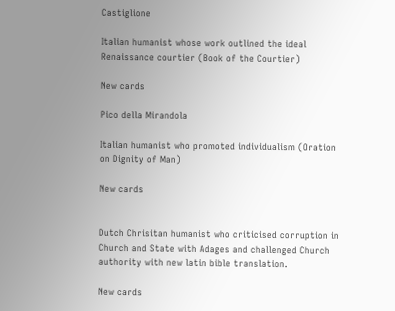Castiglione

Italian humanist whose work outlined the ideal Renaissance courtier (Book of the Courtier)

New cards

Pico della Mirandola

Italian humanist who promoted individualism (Oration on Dignity of Man)

New cards


Dutch Chrisitan humanist who criticised corruption in Church and State with Adages and challenged Church authority with new latin bible translation.

New cards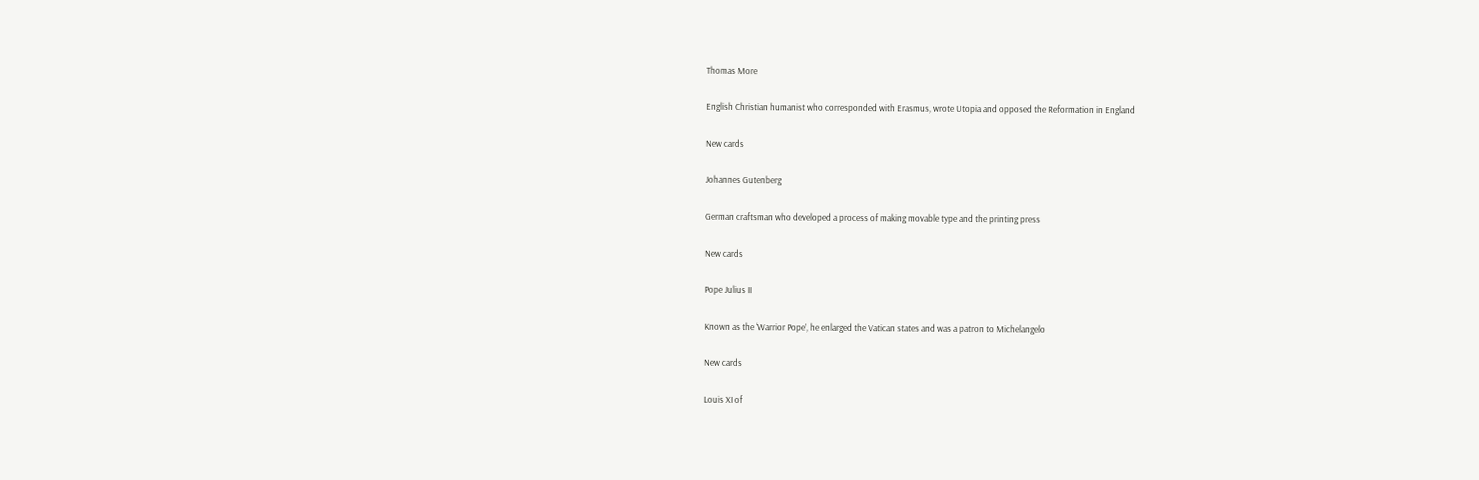Thomas More

English Christian humanist who corresponded with Erasmus, wrote Utopia and opposed the Reformation in England

New cards

Johannes Gutenberg

German craftsman who developed a process of making movable type and the printing press

New cards

Pope Julius II

Known as the ‘Warrior Pope’, he enlarged the Vatican states and was a patron to Michelangelo

New cards

Louis XI of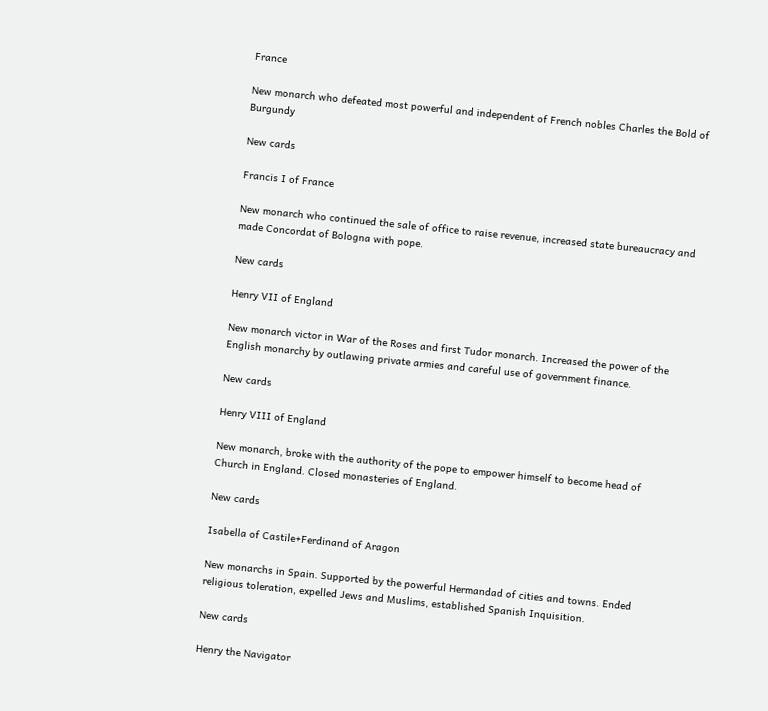France

New monarch who defeated most powerful and independent of French nobles Charles the Bold of Burgundy

New cards

Francis I of France

New monarch who continued the sale of office to raise revenue, increased state bureaucracy and made Concordat of Bologna with pope.

New cards

Henry VII of England

New monarch victor in War of the Roses and first Tudor monarch. Increased the power of the English monarchy by outlawing private armies and careful use of government finance.

New cards

Henry VIII of England

New monarch, broke with the authority of the pope to empower himself to become head of Church in England. Closed monasteries of England.

New cards

Isabella of Castile+Ferdinand of Aragon

New monarchs in Spain. Supported by the powerful Hermandad of cities and towns. Ended religious toleration, expelled Jews and Muslims, established Spanish Inquisition.

New cards

Henry the Navigator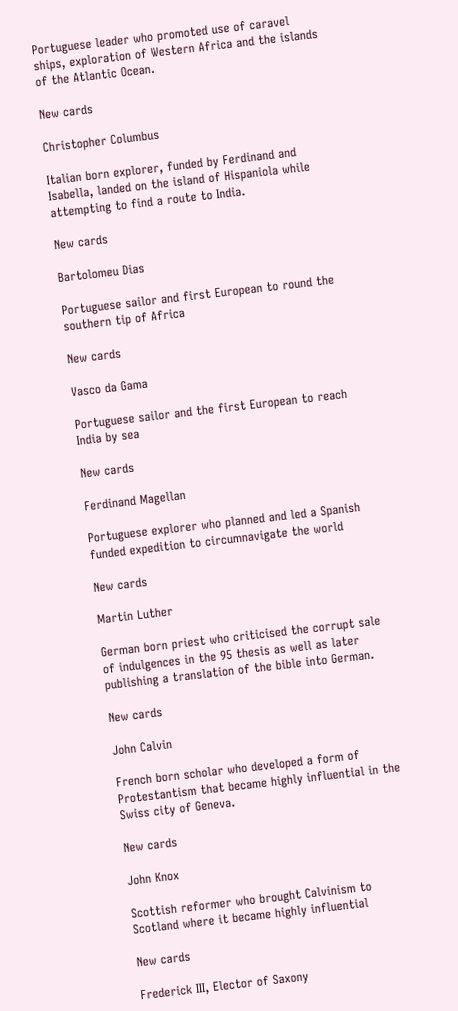Portuguese leader who promoted use of caravel ships, exploration of Western Africa and the islands of the Atlantic Ocean.

New cards

Christopher Columbus

Italian born explorer, funded by Ferdinand and Isabella, landed on the island of Hispaniola while attempting to find a route to India.

New cards

Bartolomeu Dias

Portuguese sailor and first European to round the southern tip of Africa

New cards

Vasco da Gama

Portuguese sailor and the first European to reach India by sea

New cards

Ferdinand Magellan

Portuguese explorer who planned and led a Spanish funded expedition to circumnavigate the world

New cards

Martin Luther

German born priest who criticised the corrupt sale of indulgences in the 95 thesis as well as later publishing a translation of the bible into German.

New cards

John Calvin

French born scholar who developed a form of Protestantism that became highly influential in the Swiss city of Geneva.

New cards

John Knox

Scottish reformer who brought Calvinism to Scotland where it became highly influential

New cards

Frederick III, Elector of Saxony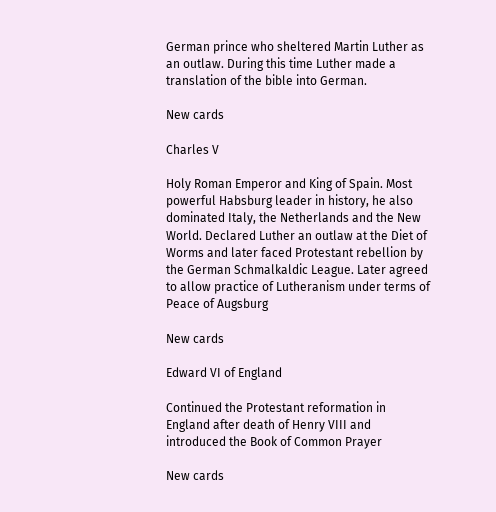German prince who sheltered Martin Luther as an outlaw. During this time Luther made a translation of the bible into German.

New cards

Charles V

Holy Roman Emperor and King of Spain. Most powerful Habsburg leader in history, he also dominated Italy, the Netherlands and the New World. Declared Luther an outlaw at the Diet of Worms and later faced Protestant rebellion by the German Schmalkaldic League. Later agreed to allow practice of Lutheranism under terms of Peace of Augsburg

New cards

Edward VI of England

Continued the Protestant reformation in England after death of Henry VIII and introduced the Book of Common Prayer

New cards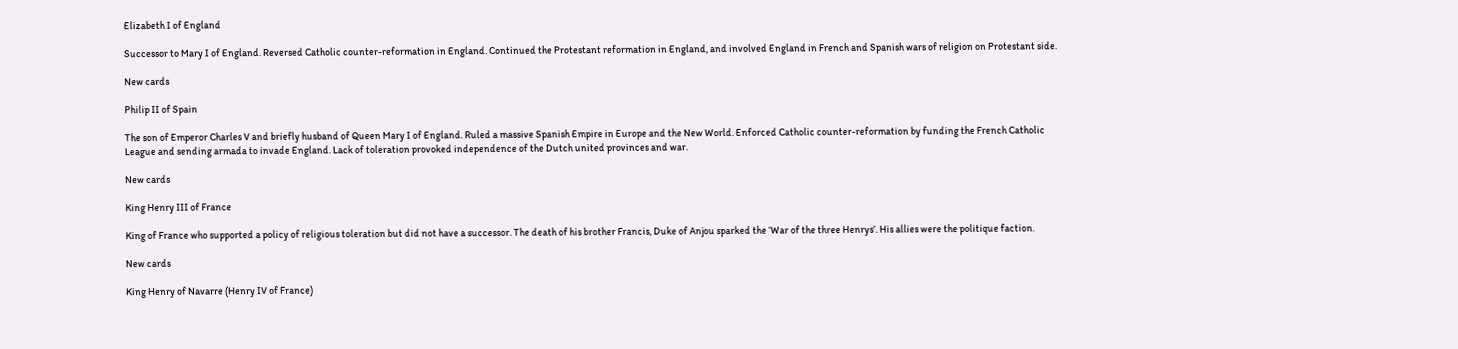Elizabeth I of England

Successor to Mary I of England. Reversed Catholic counter-reformation in England. Continued the Protestant reformation in England, and involved England in French and Spanish wars of religion on Protestant side.

New cards

Philip II of Spain

The son of Emperor Charles V and briefly husband of Queen Mary I of England. Ruled a massive Spanish Empire in Europe and the New World. Enforced Catholic counter-reformation by funding the French Catholic League and sending armada to invade England. Lack of toleration provoked independence of the Dutch united provinces and war.

New cards

King Henry III of France

King of France who supported a policy of religious toleration but did not have a successor. The death of his brother Francis, Duke of Anjou sparked the ‘War of the three Henrys’. His allies were the politique faction.

New cards

King Henry of Navarre (Henry IV of France)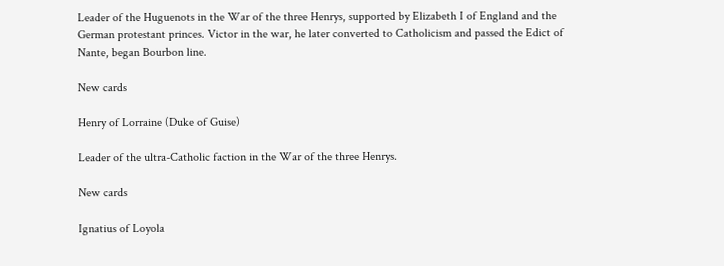Leader of the Huguenots in the War of the three Henrys, supported by Elizabeth I of England and the German protestant princes. Victor in the war, he later converted to Catholicism and passed the Edict of Nante, began Bourbon line.

New cards

Henry of Lorraine (Duke of Guise)

Leader of the ultra-Catholic faction in the War of the three Henrys.

New cards

Ignatius of Loyola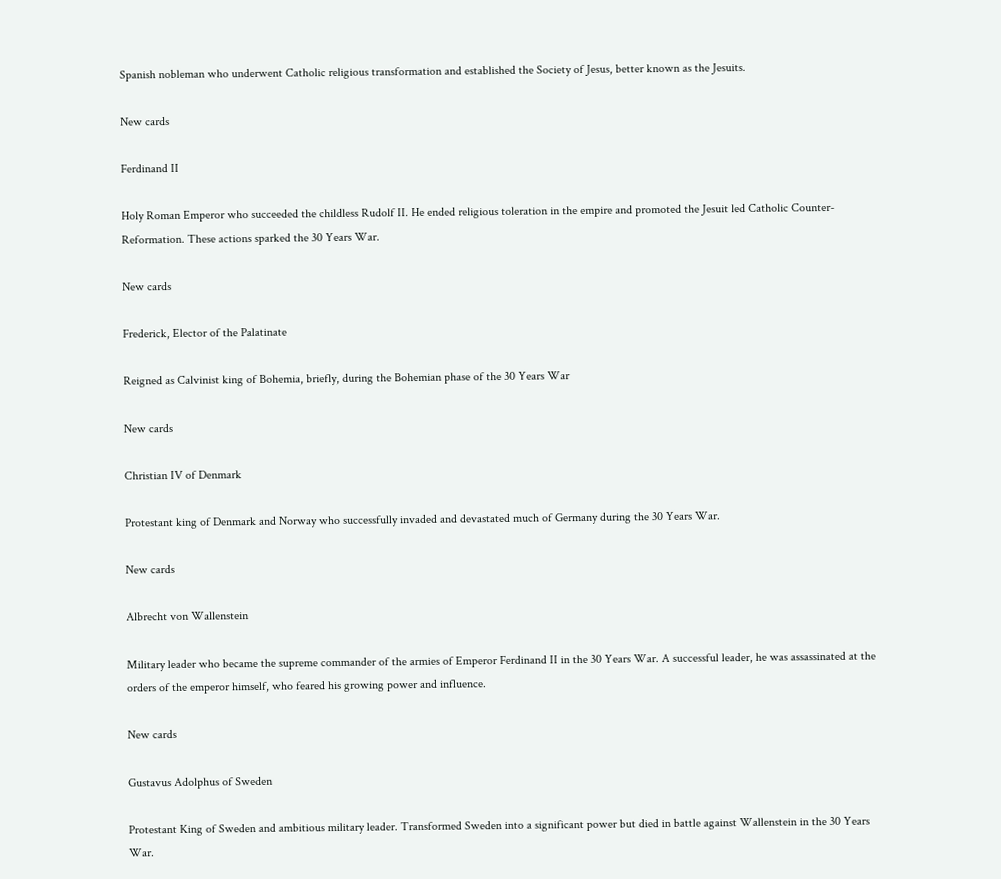Spanish nobleman who underwent Catholic religious transformation and established the Society of Jesus, better known as the Jesuits.

New cards

Ferdinand II

Holy Roman Emperor who succeeded the childless Rudolf II. He ended religious toleration in the empire and promoted the Jesuit led Catholic Counter-Reformation. These actions sparked the 30 Years War.

New cards

Frederick, Elector of the Palatinate

Reigned as Calvinist king of Bohemia, briefly, during the Bohemian phase of the 30 Years War

New cards

Christian IV of Denmark

Protestant king of Denmark and Norway who successfully invaded and devastated much of Germany during the 30 Years War.

New cards

Albrecht von Wallenstein

Military leader who became the supreme commander of the armies of Emperor Ferdinand II in the 30 Years War. A successful leader, he was assassinated at the orders of the emperor himself, who feared his growing power and influence.

New cards

Gustavus Adolphus of Sweden

Protestant King of Sweden and ambitious military leader. Transformed Sweden into a significant power but died in battle against Wallenstein in the 30 Years War.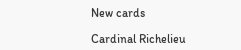New cards

Cardinal Richelieu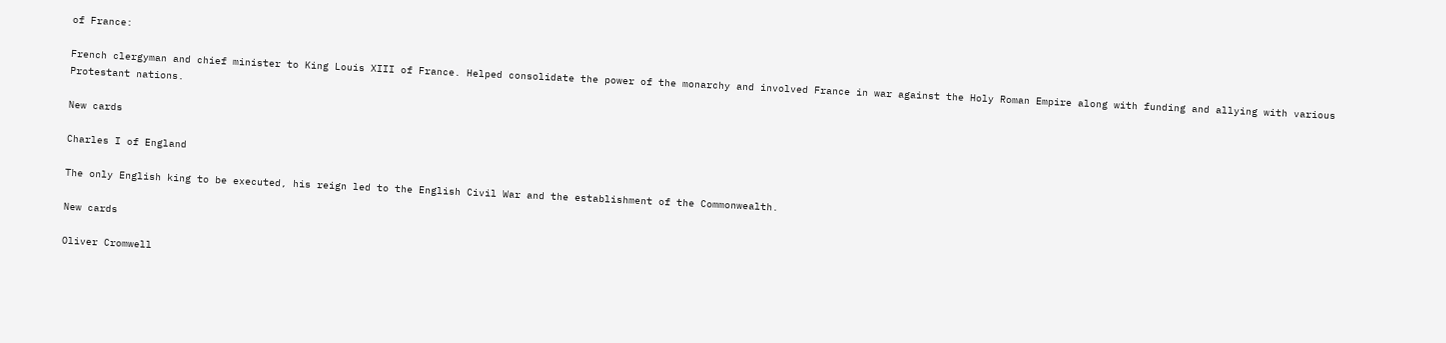of France:

French clergyman and chief minister to King Louis XIII of France. Helped consolidate the power of the monarchy and involved France in war against the Holy Roman Empire along with funding and allying with various Protestant nations.

New cards

Charles I of England

The only English king to be executed, his reign led to the English Civil War and the establishment of the Commonwealth.

New cards

Oliver Cromwell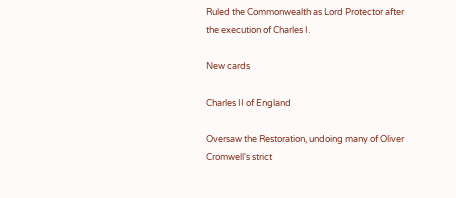Ruled the Commonwealth as Lord Protector after the execution of Charles I.

New cards

Charles II of England

Oversaw the Restoration, undoing many of Oliver Cromwell's strict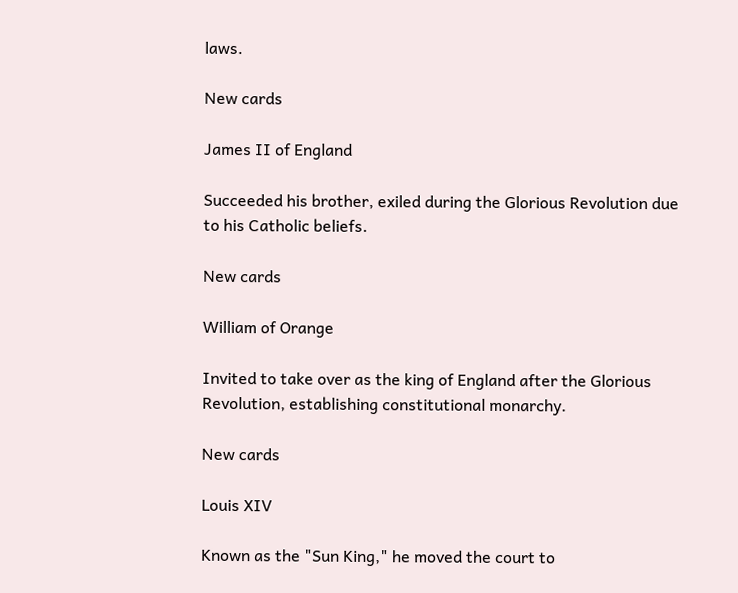laws.

New cards

James II of England

Succeeded his brother, exiled during the Glorious Revolution due to his Catholic beliefs.

New cards

William of Orange

Invited to take over as the king of England after the Glorious Revolution, establishing constitutional monarchy.

New cards

Louis XIV

Known as the "Sun King," he moved the court to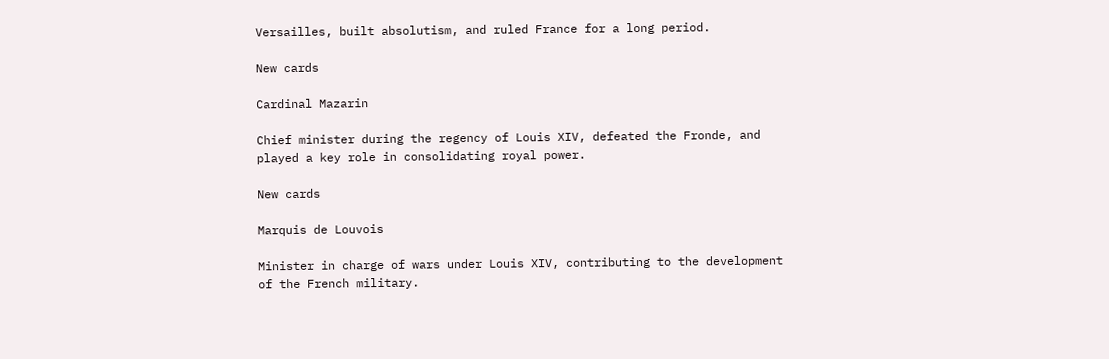Versailles, built absolutism, and ruled France for a long period.

New cards

Cardinal Mazarin

Chief minister during the regency of Louis XIV, defeated the Fronde, and played a key role in consolidating royal power.

New cards

Marquis de Louvois

Minister in charge of wars under Louis XIV, contributing to the development of the French military.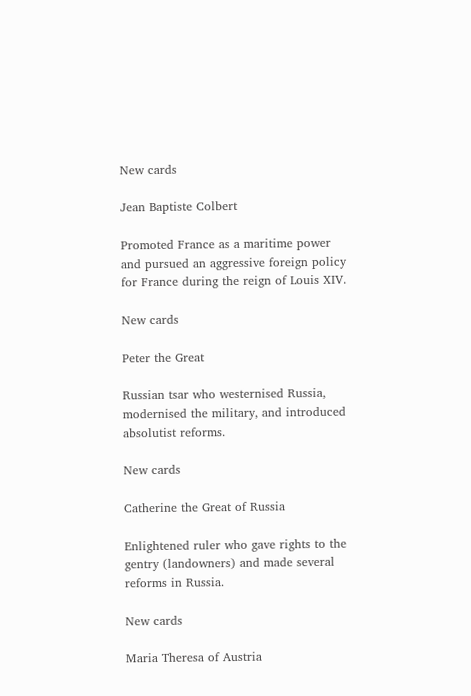New cards

Jean Baptiste Colbert

Promoted France as a maritime power and pursued an aggressive foreign policy for France during the reign of Louis XIV.

New cards

Peter the Great

Russian tsar who westernised Russia, modernised the military, and introduced absolutist reforms.

New cards

Catherine the Great of Russia

Enlightened ruler who gave rights to the gentry (landowners) and made several reforms in Russia.

New cards

Maria Theresa of Austria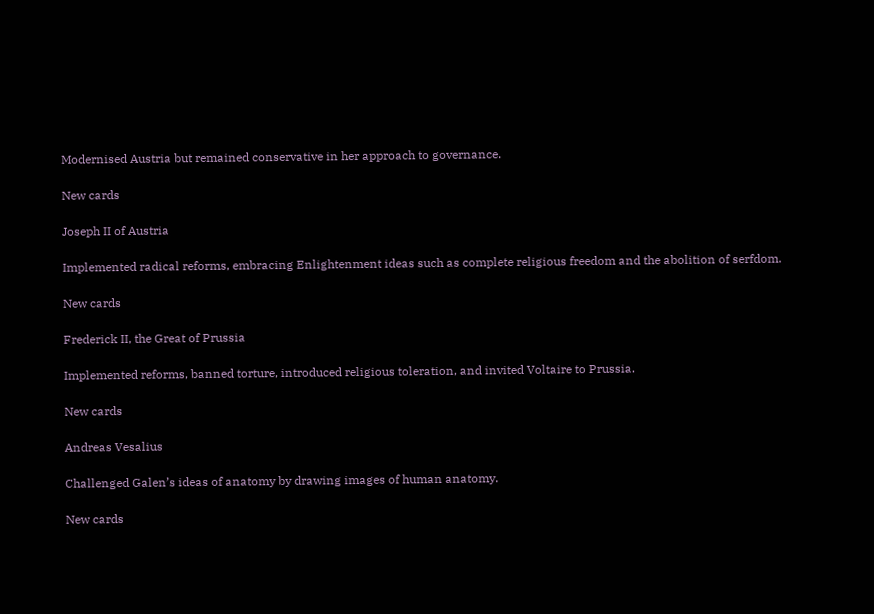Modernised Austria but remained conservative in her approach to governance.

New cards

Joseph II of Austria

Implemented radical reforms, embracing Enlightenment ideas such as complete religious freedom and the abolition of serfdom.

New cards

Frederick II, the Great of Prussia

Implemented reforms, banned torture, introduced religious toleration, and invited Voltaire to Prussia.

New cards

Andreas Vesalius

Challenged Galen’s ideas of anatomy by drawing images of human anatomy.

New cards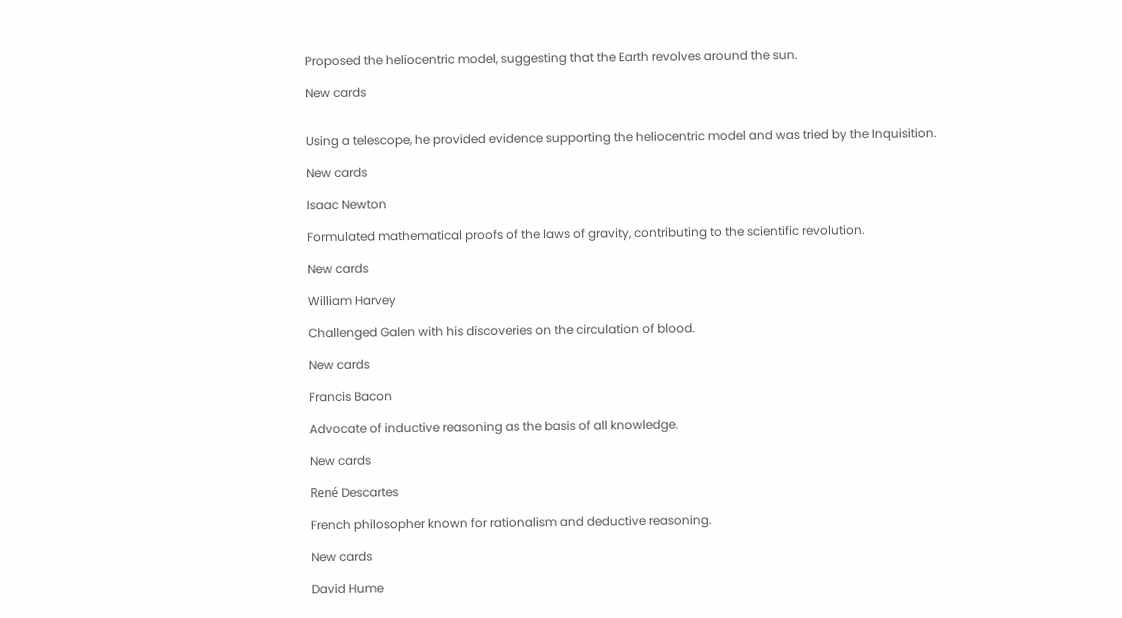Proposed the heliocentric model, suggesting that the Earth revolves around the sun.

New cards


Using a telescope, he provided evidence supporting the heliocentric model and was tried by the Inquisition.

New cards

Isaac Newton

Formulated mathematical proofs of the laws of gravity, contributing to the scientific revolution.

New cards

William Harvey

Challenged Galen with his discoveries on the circulation of blood.

New cards

Francis Bacon

Advocate of inductive reasoning as the basis of all knowledge.

New cards

René Descartes

French philosopher known for rationalism and deductive reasoning.

New cards

David Hume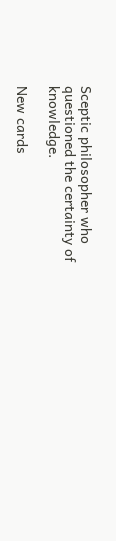Sceptic philosopher who questioned the certainty of knowledge.

New cards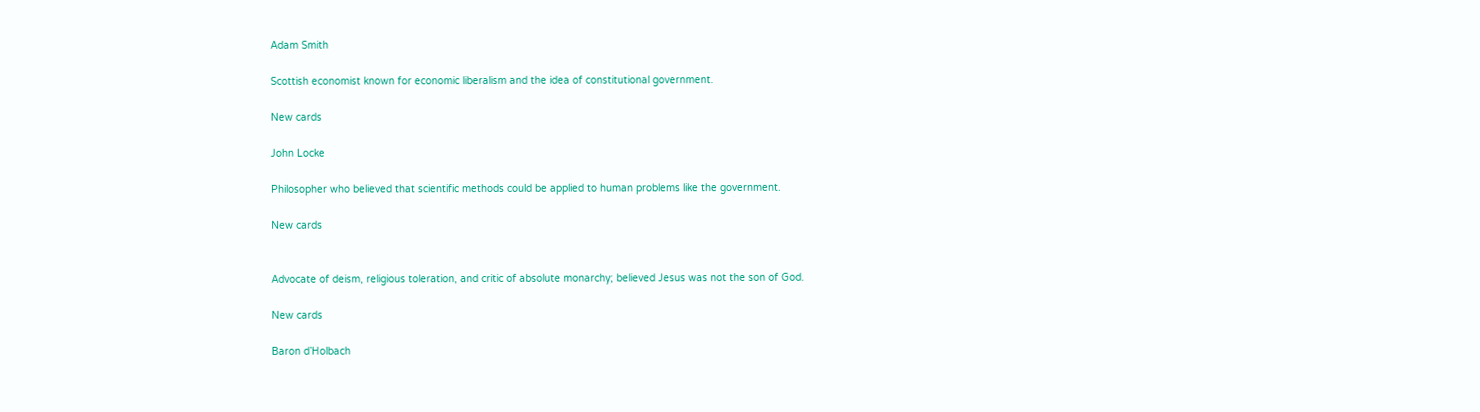Adam Smith

Scottish economist known for economic liberalism and the idea of constitutional government.

New cards

John Locke

Philosopher who believed that scientific methods could be applied to human problems like the government.

New cards


Advocate of deism, religious toleration, and critic of absolute monarchy; believed Jesus was not the son of God.

New cards

Baron d’Holbach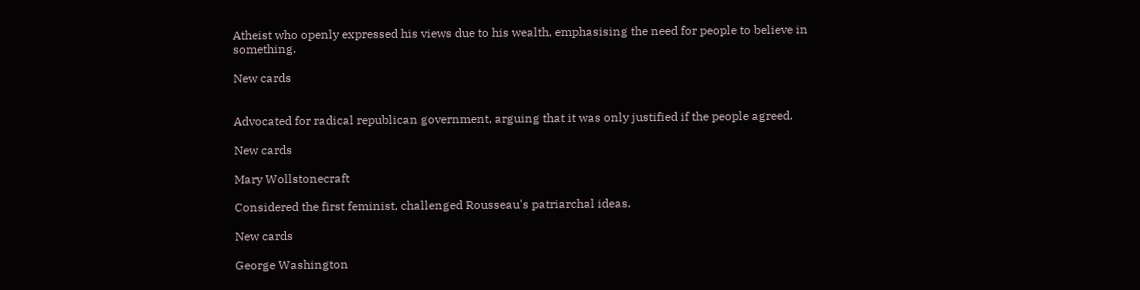Atheist who openly expressed his views due to his wealth, emphasising the need for people to believe in something.

New cards


Advocated for radical republican government, arguing that it was only justified if the people agreed.

New cards

Mary Wollstonecraft

Considered the first feminist, challenged Rousseau's patriarchal ideas.

New cards

George Washington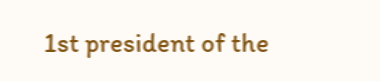1st president of the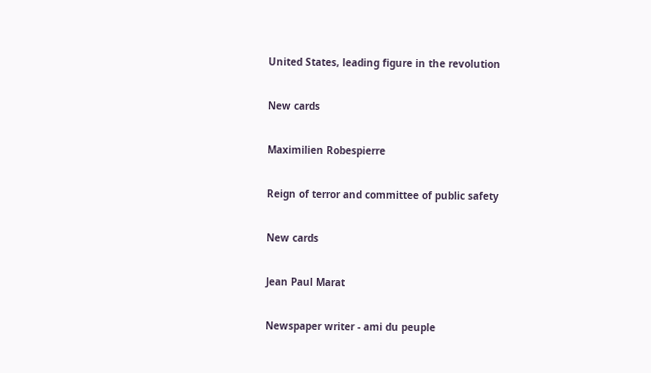United States, leading figure in the revolution

New cards

Maximilien Robespierre

Reign of terror and committee of public safety

New cards

Jean Paul Marat

Newspaper writer - ami du peuple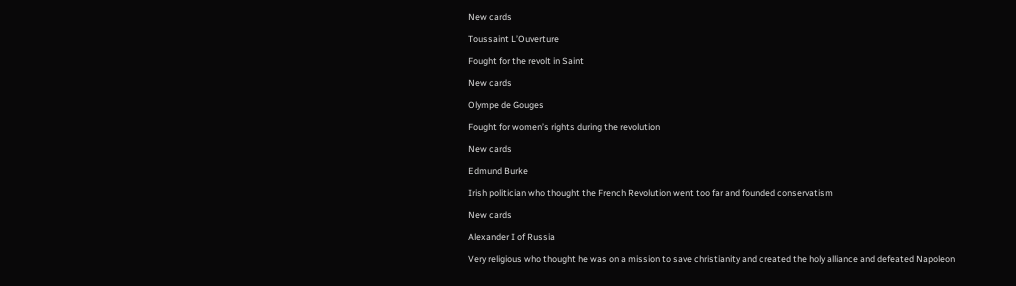New cards

Toussaint L’Ouverture

Fought for the revolt in Saint

New cards

Olympe de Gouges

Fought for women’s rights during the revolution

New cards

Edmund Burke

Irish politician who thought the French Revolution went too far and founded conservatism

New cards

Alexander I of Russia

Very religious who thought he was on a mission to save christianity and created the holy alliance and defeated Napoleon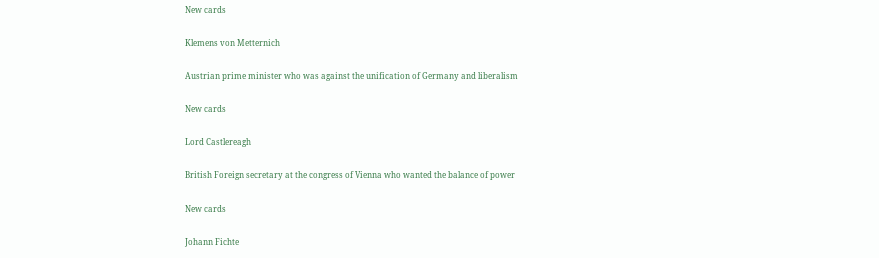New cards

Klemens von Metternich

Austrian prime minister who was against the unification of Germany and liberalism

New cards

Lord Castlereagh

British Foreign secretary at the congress of Vienna who wanted the balance of power

New cards

Johann Fichte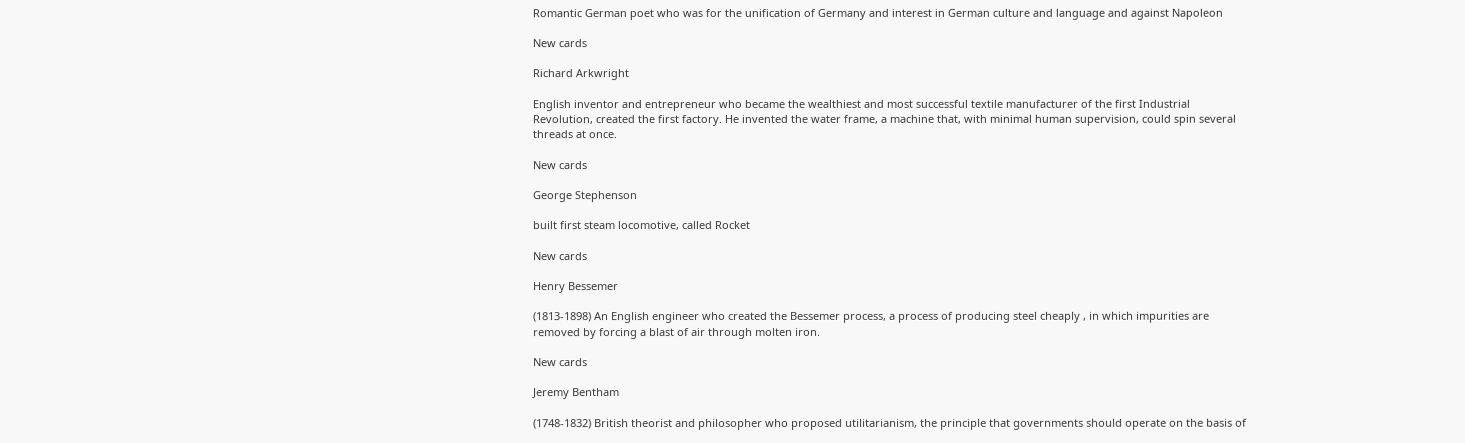Romantic German poet who was for the unification of Germany and interest in German culture and language and against Napoleon

New cards

Richard Arkwright

English inventor and entrepreneur who became the wealthiest and most successful textile manufacturer of the first Industrial Revolution, created the first factory. He invented the water frame, a machine that, with minimal human supervision, could spin several threads at once.

New cards

George Stephenson

built first steam locomotive, called Rocket

New cards

Henry Bessemer

(1813-1898) An English engineer who created the Bessemer process, a process of producing steel cheaply , in which impurities are removed by forcing a blast of air through molten iron.

New cards

Jeremy Bentham

(1748-1832) British theorist and philosopher who proposed utilitarianism, the principle that governments should operate on the basis of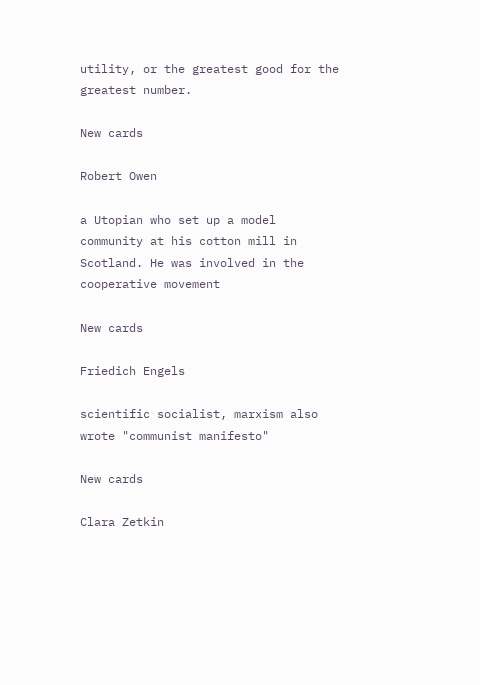utility, or the greatest good for the greatest number.

New cards

Robert Owen

a Utopian who set up a model community at his cotton mill in Scotland. He was involved in the cooperative movement

New cards

Friedich Engels

scientific socialist, marxism also wrote "communist manifesto"

New cards

Clara Zetkin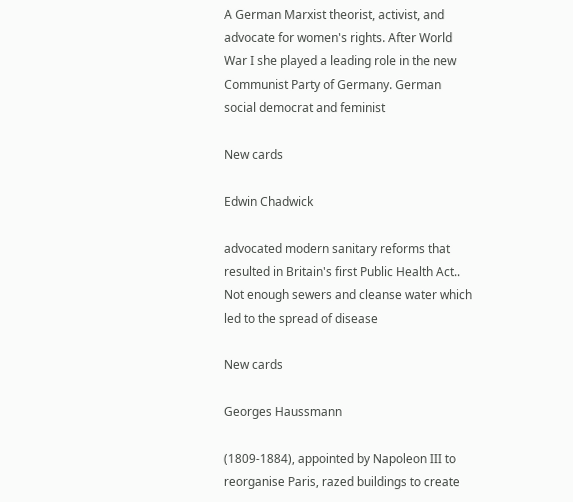A German Marxist theorist, activist, and advocate for women's rights. After World War I she played a leading role in the new Communist Party of Germany. German social democrat and feminist

New cards

Edwin Chadwick

advocated modern sanitary reforms that resulted in Britain's first Public Health Act.. Not enough sewers and cleanse water which led to the spread of disease

New cards

Georges Haussmann

(1809-1884), appointed by Napoleon III to reorganise Paris, razed buildings to create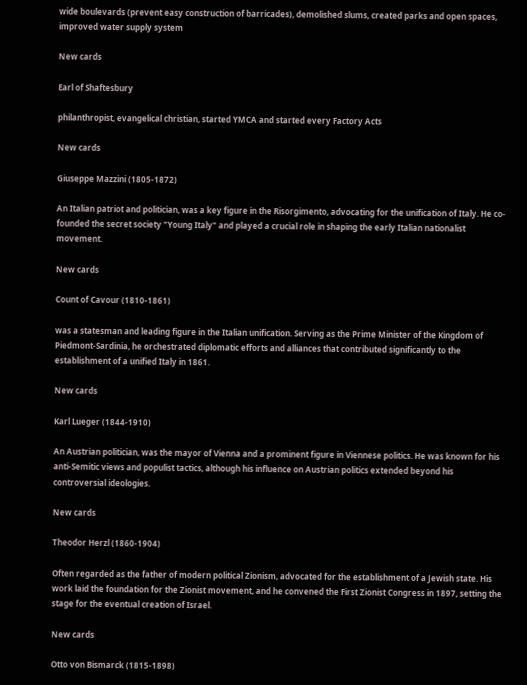wide boulevards (prevent easy construction of barricades), demolished slums, created parks and open spaces, improved water supply system

New cards

Earl of Shaftesbury

philanthropist, evangelical christian, started YMCA and started every Factory Acts

New cards

Giuseppe Mazzini (1805-1872)

An Italian patriot and politician, was a key figure in the Risorgimento, advocating for the unification of Italy. He co-founded the secret society "Young Italy" and played a crucial role in shaping the early Italian nationalist movement.

New cards

Count of Cavour (1810-1861)

was a statesman and leading figure in the Italian unification. Serving as the Prime Minister of the Kingdom of Piedmont-Sardinia, he orchestrated diplomatic efforts and alliances that contributed significantly to the establishment of a unified Italy in 1861.

New cards

Karl Lueger (1844-1910)

An Austrian politician, was the mayor of Vienna and a prominent figure in Viennese politics. He was known for his anti-Semitic views and populist tactics, although his influence on Austrian politics extended beyond his controversial ideologies.

New cards

Theodor Herzl (1860-1904)

Often regarded as the father of modern political Zionism, advocated for the establishment of a Jewish state. His work laid the foundation for the Zionist movement, and he convened the First Zionist Congress in 1897, setting the stage for the eventual creation of Israel.

New cards

Otto von Bismarck (1815-1898)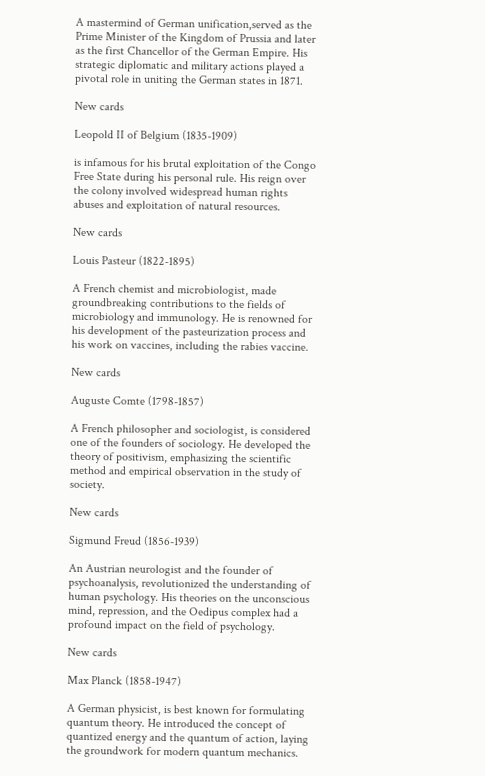A mastermind of German unification,served as the Prime Minister of the Kingdom of Prussia and later as the first Chancellor of the German Empire. His strategic diplomatic and military actions played a pivotal role in uniting the German states in 1871.

New cards

Leopold II of Belgium (1835-1909)

is infamous for his brutal exploitation of the Congo Free State during his personal rule. His reign over the colony involved widespread human rights abuses and exploitation of natural resources.

New cards

Louis Pasteur (1822-1895)

A French chemist and microbiologist, made groundbreaking contributions to the fields of microbiology and immunology. He is renowned for his development of the pasteurization process and his work on vaccines, including the rabies vaccine.

New cards

Auguste Comte (1798-1857)

A French philosopher and sociologist, is considered one of the founders of sociology. He developed the theory of positivism, emphasizing the scientific method and empirical observation in the study of society.

New cards

Sigmund Freud (1856-1939)

An Austrian neurologist and the founder of psychoanalysis, revolutionized the understanding of human psychology. His theories on the unconscious mind, repression, and the Oedipus complex had a profound impact on the field of psychology.

New cards

Max Planck (1858-1947)

A German physicist, is best known for formulating quantum theory. He introduced the concept of quantized energy and the quantum of action, laying the groundwork for modern quantum mechanics.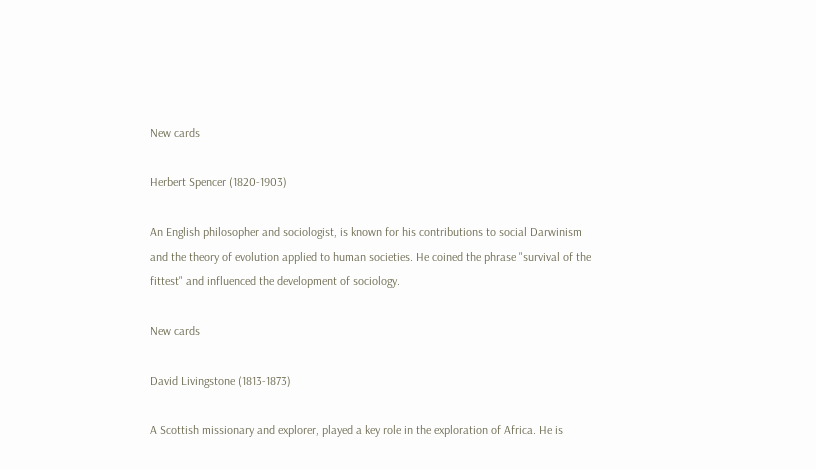New cards

Herbert Spencer (1820-1903)

An English philosopher and sociologist, is known for his contributions to social Darwinism and the theory of evolution applied to human societies. He coined the phrase "survival of the fittest" and influenced the development of sociology.

New cards

David Livingstone (1813-1873)

A Scottish missionary and explorer, played a key role in the exploration of Africa. He is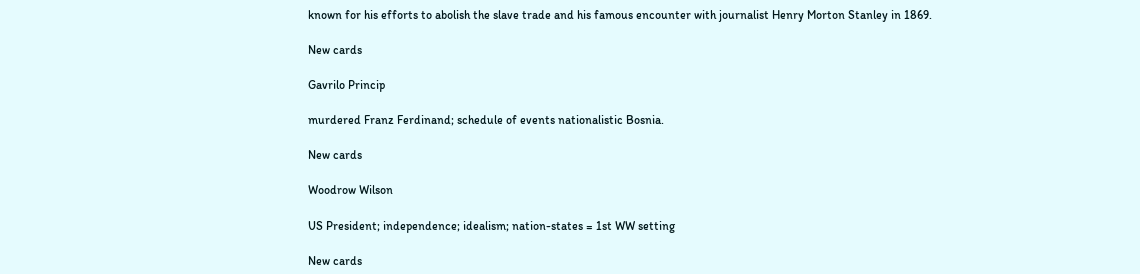known for his efforts to abolish the slave trade and his famous encounter with journalist Henry Morton Stanley in 1869.

New cards

Gavrilo Princip

murdered Franz Ferdinand; schedule of events nationalistic Bosnia.

New cards

Woodrow Wilson

US President; independence; idealism; nation-states = 1st WW setting

New cards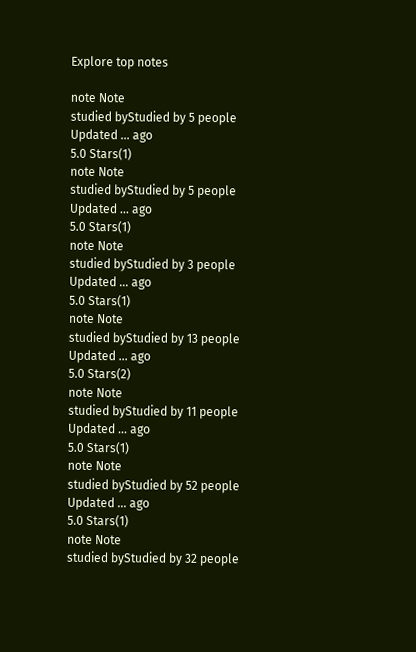Explore top notes

note Note
studied byStudied by 5 people
Updated ... ago
5.0 Stars(1)
note Note
studied byStudied by 5 people
Updated ... ago
5.0 Stars(1)
note Note
studied byStudied by 3 people
Updated ... ago
5.0 Stars(1)
note Note
studied byStudied by 13 people
Updated ... ago
5.0 Stars(2)
note Note
studied byStudied by 11 people
Updated ... ago
5.0 Stars(1)
note Note
studied byStudied by 52 people
Updated ... ago
5.0 Stars(1)
note Note
studied byStudied by 32 people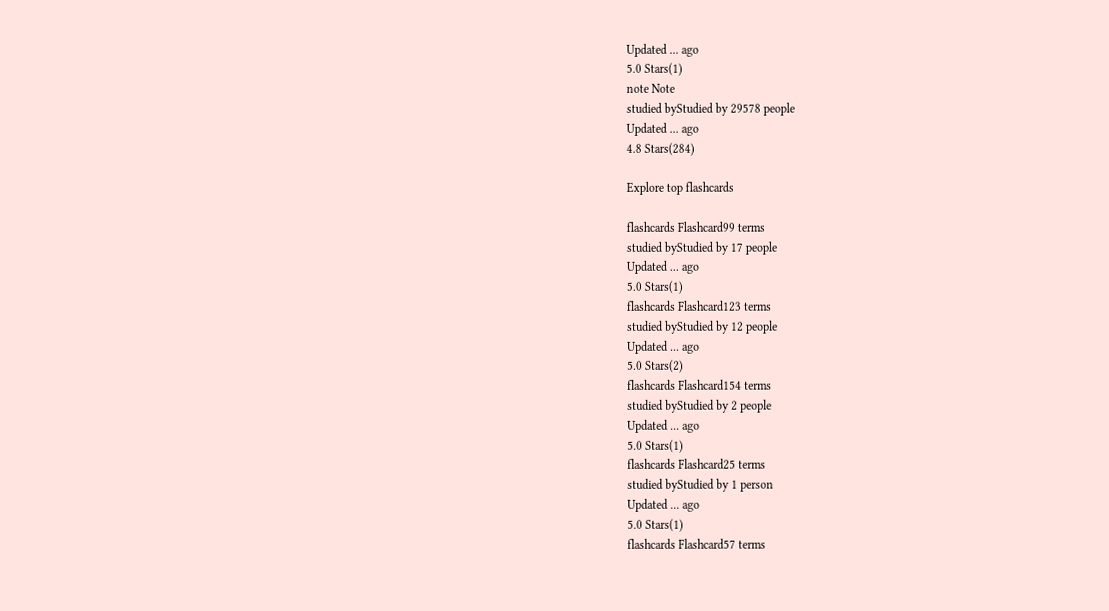Updated ... ago
5.0 Stars(1)
note Note
studied byStudied by 29578 people
Updated ... ago
4.8 Stars(284)

Explore top flashcards

flashcards Flashcard99 terms
studied byStudied by 17 people
Updated ... ago
5.0 Stars(1)
flashcards Flashcard123 terms
studied byStudied by 12 people
Updated ... ago
5.0 Stars(2)
flashcards Flashcard154 terms
studied byStudied by 2 people
Updated ... ago
5.0 Stars(1)
flashcards Flashcard25 terms
studied byStudied by 1 person
Updated ... ago
5.0 Stars(1)
flashcards Flashcard57 terms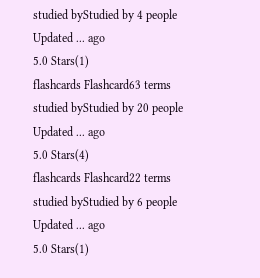studied byStudied by 4 people
Updated ... ago
5.0 Stars(1)
flashcards Flashcard63 terms
studied byStudied by 20 people
Updated ... ago
5.0 Stars(4)
flashcards Flashcard22 terms
studied byStudied by 6 people
Updated ... ago
5.0 Stars(1)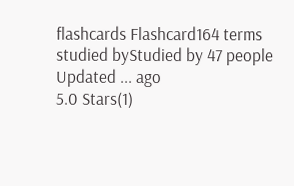flashcards Flashcard164 terms
studied byStudied by 47 people
Updated ... ago
5.0 Stars(1)